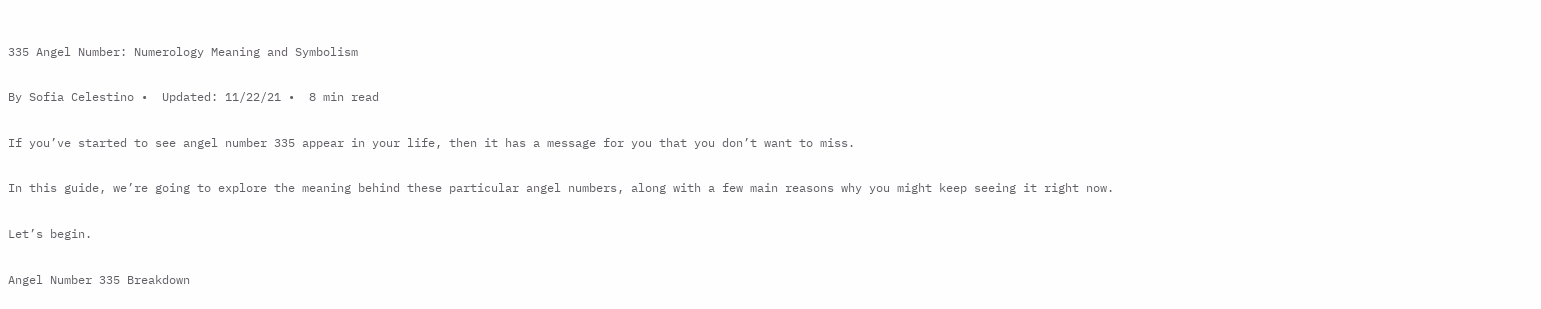335 Angel Number: Numerology Meaning and Symbolism

By Sofia Celestino •  Updated: 11/22/21 •  8 min read

If you’ve started to see angel number 335 appear in your life, then it has a message for you that you don’t want to miss.

In this guide, we’re going to explore the meaning behind these particular angel numbers, along with a few main reasons why you might keep seeing it right now.

Let’s begin.

Angel Number 335 Breakdown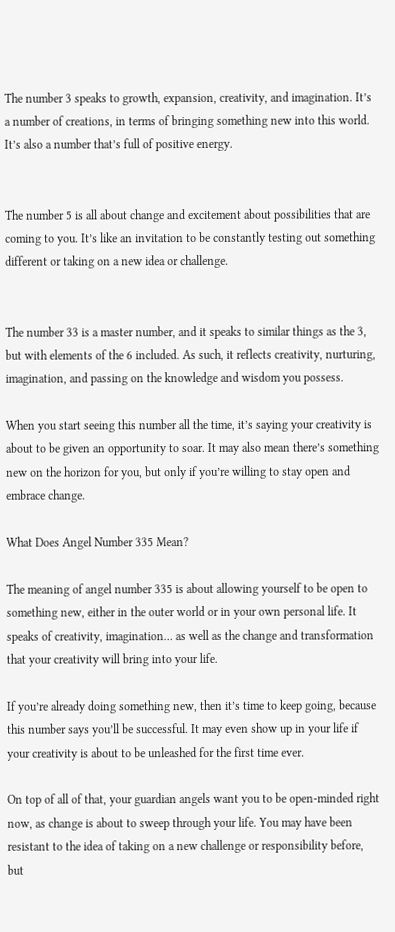The number 3 speaks to growth, expansion, creativity, and imagination. It’s a number of creations, in terms of bringing something new into this world. It’s also a number that’s full of positive energy.


The number 5 is all about change and excitement about possibilities that are coming to you. It’s like an invitation to be constantly testing out something different or taking on a new idea or challenge.


The number 33 is a master number, and it speaks to similar things as the 3, but with elements of the 6 included. As such, it reflects creativity, nurturing, imagination, and passing on the knowledge and wisdom you possess.

When you start seeing this number all the time, it’s saying your creativity is about to be given an opportunity to soar. It may also mean there’s something new on the horizon for you, but only if you’re willing to stay open and embrace change.

What Does Angel Number 335 Mean?

The meaning of angel number 335 is about allowing yourself to be open to something new, either in the outer world or in your own personal life. It speaks of creativity, imagination… as well as the change and transformation that your creativity will bring into your life.

If you’re already doing something new, then it’s time to keep going, because this number says you’ll be successful. It may even show up in your life if your creativity is about to be unleashed for the first time ever.

On top of all of that, your guardian angels want you to be open-minded right now, as change is about to sweep through your life. You may have been resistant to the idea of taking on a new challenge or responsibility before, but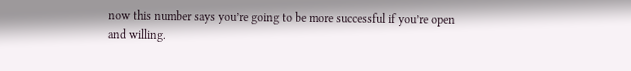now this number says you’re going to be more successful if you’re open and willing.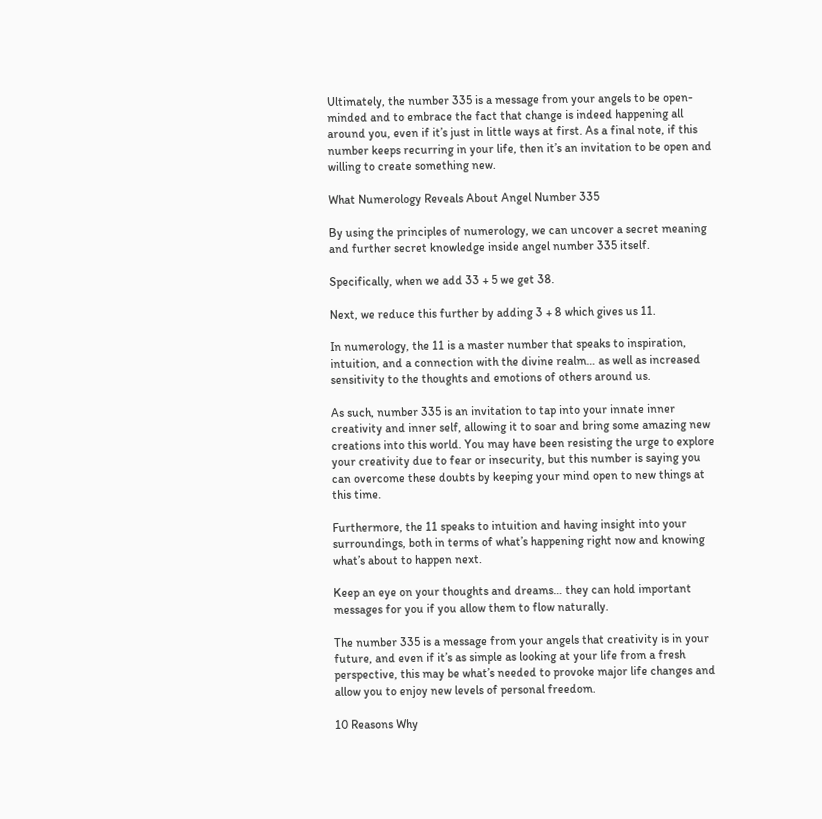Ultimately, the number 335 is a message from your angels to be open-minded and to embrace the fact that change is indeed happening all around you, even if it’s just in little ways at first. As a final note, if this number keeps recurring in your life, then it’s an invitation to be open and willing to create something new.

What Numerology Reveals About Angel Number 335

By using the principles of numerology, we can uncover a secret meaning and further secret knowledge inside angel number 335 itself.

Specifically, when we add 33 + 5 we get 38.

Next, we reduce this further by adding 3 + 8 which gives us 11.

In numerology, the 11 is a master number that speaks to inspiration, intuition, and a connection with the divine realm… as well as increased sensitivity to the thoughts and emotions of others around us.

As such, number 335 is an invitation to tap into your innate inner creativity and inner self, allowing it to soar and bring some amazing new creations into this world. You may have been resisting the urge to explore your creativity due to fear or insecurity, but this number is saying you can overcome these doubts by keeping your mind open to new things at this time.

Furthermore, the 11 speaks to intuition and having insight into your surroundings, both in terms of what’s happening right now and knowing what’s about to happen next.

Keep an eye on your thoughts and dreams… they can hold important messages for you if you allow them to flow naturally.

The number 335 is a message from your angels that creativity is in your future, and even if it’s as simple as looking at your life from a fresh perspective, this may be what’s needed to provoke major life changes and allow you to enjoy new levels of personal freedom.

10 Reasons Why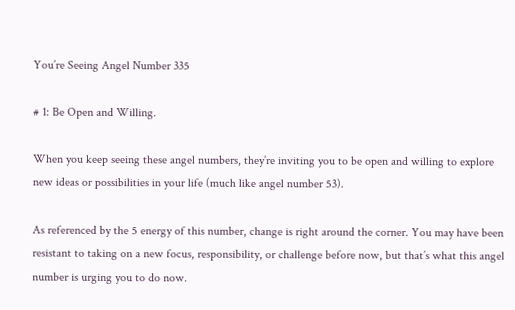You’re Seeing Angel Number 335

# 1: Be Open and Willing.

When you keep seeing these angel numbers, they’re inviting you to be open and willing to explore new ideas or possibilities in your life (much like angel number 53).

As referenced by the 5 energy of this number, change is right around the corner. You may have been resistant to taking on a new focus, responsibility, or challenge before now, but that’s what this angel number is urging you to do now.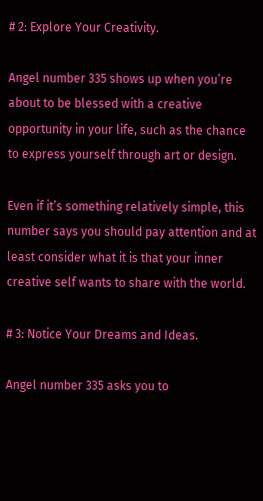# 2: Explore Your Creativity.

Angel number 335 shows up when you’re about to be blessed with a creative opportunity in your life, such as the chance to express yourself through art or design.

Even if it’s something relatively simple, this number says you should pay attention and at least consider what it is that your inner creative self wants to share with the world.

# 3: Notice Your Dreams and Ideas.

Angel number 335 asks you to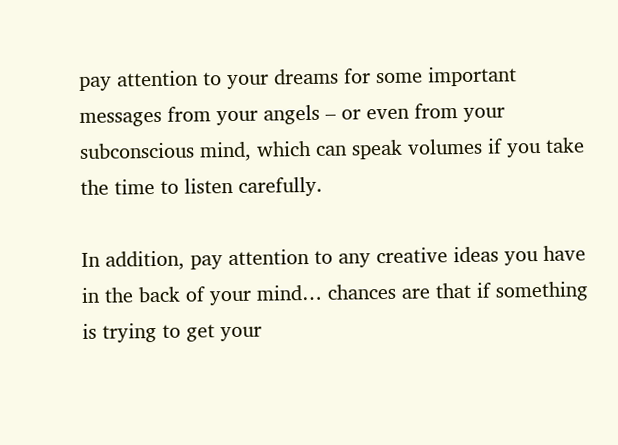pay attention to your dreams for some important messages from your angels – or even from your subconscious mind, which can speak volumes if you take the time to listen carefully.

In addition, pay attention to any creative ideas you have in the back of your mind… chances are that if something is trying to get your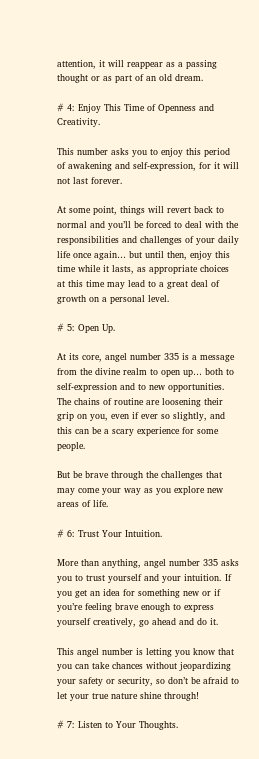attention, it will reappear as a passing thought or as part of an old dream.

# 4: Enjoy This Time of Openness and Creativity.

This number asks you to enjoy this period of awakening and self-expression, for it will not last forever.

At some point, things will revert back to normal and you’ll be forced to deal with the responsibilities and challenges of your daily life once again… but until then, enjoy this time while it lasts, as appropriate choices at this time may lead to a great deal of growth on a personal level.

# 5: Open Up.

At its core, angel number 335 is a message from the divine realm to open up… both to self-expression and to new opportunities. The chains of routine are loosening their grip on you, even if ever so slightly, and this can be a scary experience for some people.

But be brave through the challenges that may come your way as you explore new areas of life.

# 6: Trust Your Intuition.

More than anything, angel number 335 asks you to trust yourself and your intuition. If you get an idea for something new or if you’re feeling brave enough to express yourself creatively, go ahead and do it.

This angel number is letting you know that you can take chances without jeopardizing your safety or security, so don’t be afraid to let your true nature shine through!

# 7: Listen to Your Thoughts.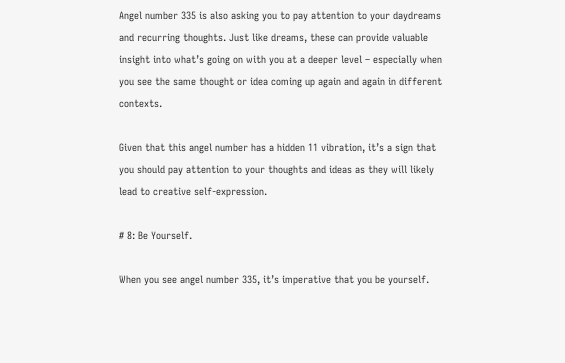Angel number 335 is also asking you to pay attention to your daydreams and recurring thoughts. Just like dreams, these can provide valuable insight into what’s going on with you at a deeper level – especially when you see the same thought or idea coming up again and again in different contexts.

Given that this angel number has a hidden 11 vibration, it’s a sign that you should pay attention to your thoughts and ideas as they will likely lead to creative self-expression.

# 8: Be Yourself.

When you see angel number 335, it’s imperative that you be yourself.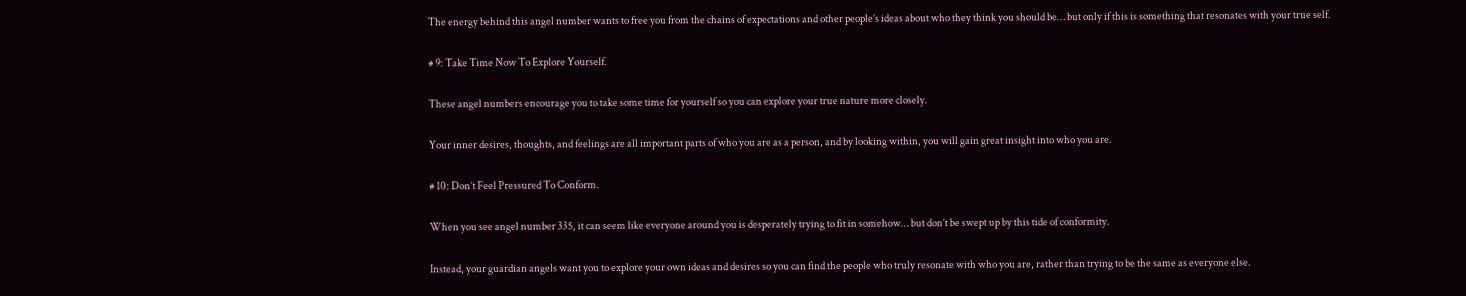The energy behind this angel number wants to free you from the chains of expectations and other people’s ideas about who they think you should be… but only if this is something that resonates with your true self.

# 9: Take Time Now To Explore Yourself.

These angel numbers encourage you to take some time for yourself so you can explore your true nature more closely.

Your inner desires, thoughts, and feelings are all important parts of who you are as a person, and by looking within, you will gain great insight into who you are.

# 10: Don’t Feel Pressured To Conform.

When you see angel number 335, it can seem like everyone around you is desperately trying to fit in somehow… but don’t be swept up by this tide of conformity.

Instead, your guardian angels want you to explore your own ideas and desires so you can find the people who truly resonate with who you are, rather than trying to be the same as everyone else.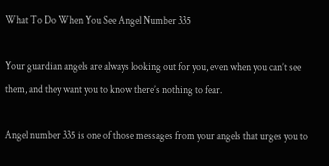What To Do When You See Angel Number 335

Your guardian angels are always looking out for you, even when you can’t see them, and they want you to know there’s nothing to fear.

Angel number 335 is one of those messages from your angels that urges you to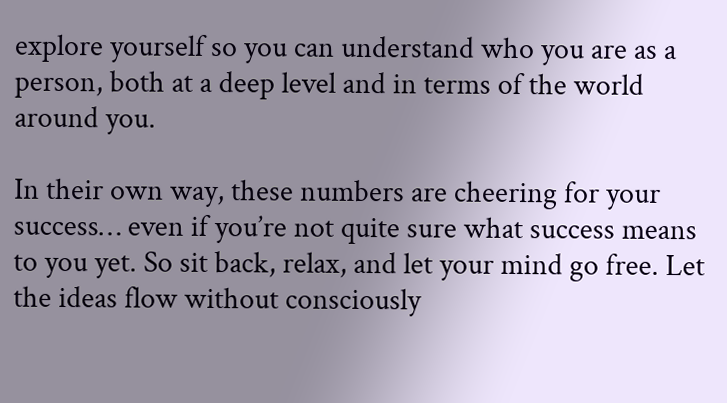explore yourself so you can understand who you are as a person, both at a deep level and in terms of the world around you.

In their own way, these numbers are cheering for your success… even if you’re not quite sure what success means to you yet. So sit back, relax, and let your mind go free. Let the ideas flow without consciously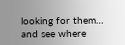looking for them… and see where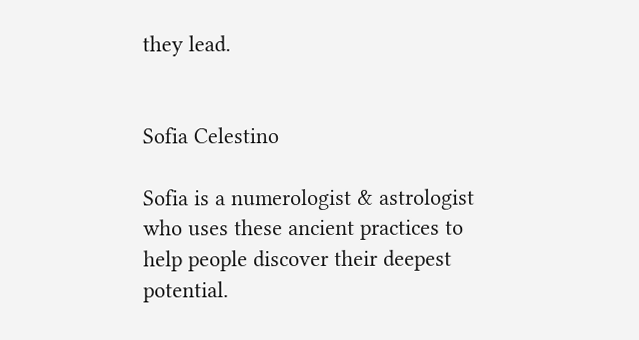they lead.


Sofia Celestino

Sofia is a numerologist & astrologist who uses these ancient practices to help people discover their deepest potential.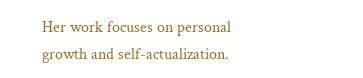Her work focuses on personal growth and self-actualization.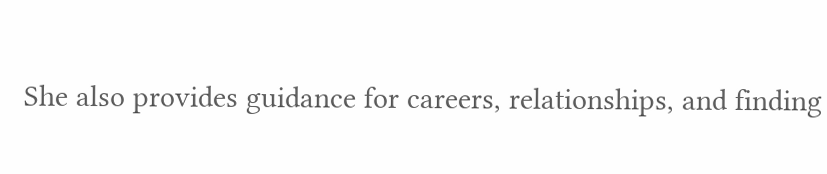She also provides guidance for careers, relationships, and finding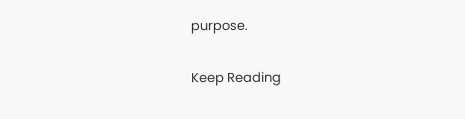purpose.

Keep Reading